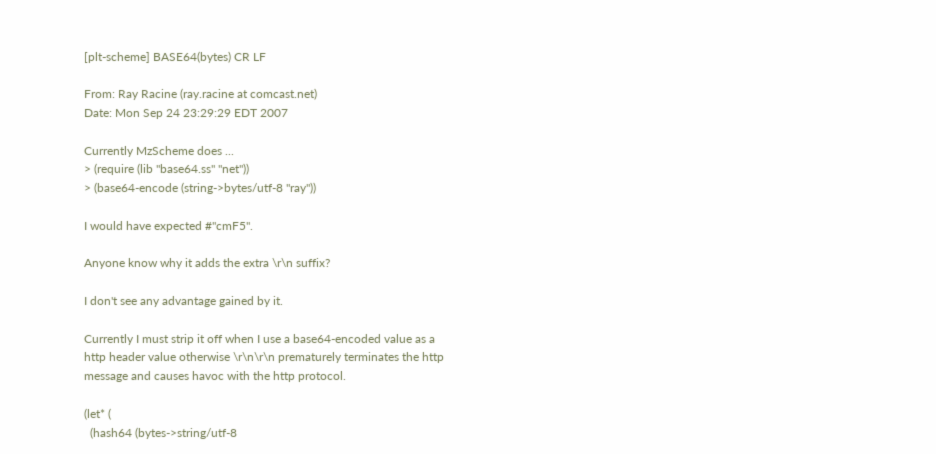[plt-scheme] BASE64(bytes) CR LF

From: Ray Racine (ray.racine at comcast.net)
Date: Mon Sep 24 23:29:29 EDT 2007

Currently MzScheme does ...
> (require (lib "base64.ss" "net"))
> (base64-encode (string->bytes/utf-8 "ray"))

I would have expected #"cmF5".

Anyone know why it adds the extra \r\n suffix?

I don't see any advantage gained by it.

Currently I must strip it off when I use a base64-encoded value as a
http header value otherwise \r\n\r\n prematurely terminates the http
message and causes havoc with the http protocol.

(let* (
  (hash64 (bytes->string/utf-8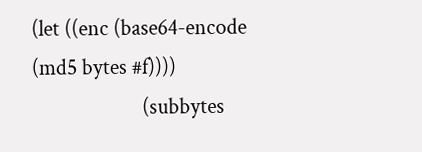(let ((enc (base64-encode (md5 bytes #f))))
                      (subbytes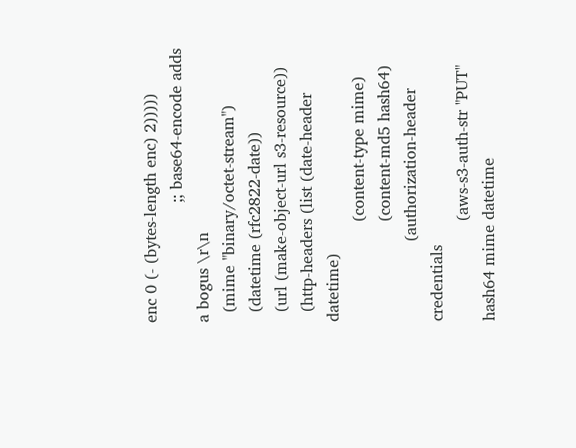enc 0 (- (bytes-length enc) 2)))))
                        ;; base64-encode adds a bogus \r\n
  (mime "binary/octet-stream")
  (datetime (rfc2822-date))
  (url (make-object-url s3-resource))
  (http-headers (list (date-header datetime)
                    (content-type mime)
                    (content-md5 hash64)
                (authorization-header credentials
                    (aws-s3-auth-str "PUT" hash64 mime datetime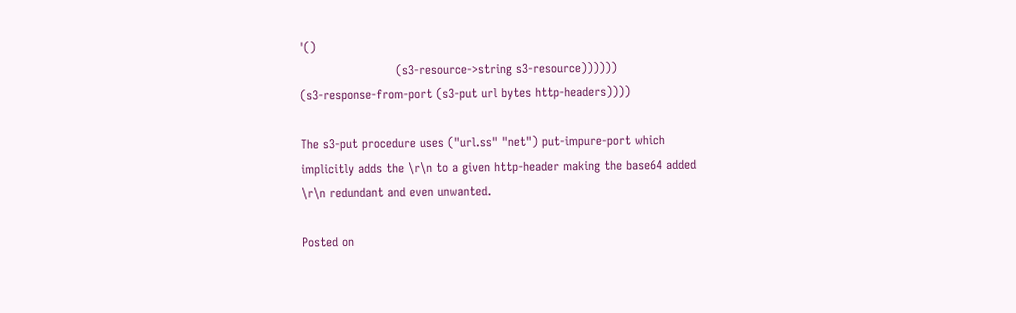'()
                        (s3-resource->string s3-resource))))))
(s3-response-from-port (s3-put url bytes http-headers))))

The s3-put procedure uses ("url.ss" "net") put-impure-port which
implicitly adds the \r\n to a given http-header making the base64 added
\r\n redundant and even unwanted.

Posted on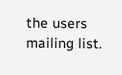the users mailing list.